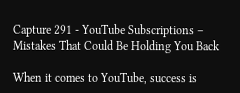Capture 291 - YouTube Subscriptions – Mistakes That Could Be Holding You Back

When it comes to YouTube, success is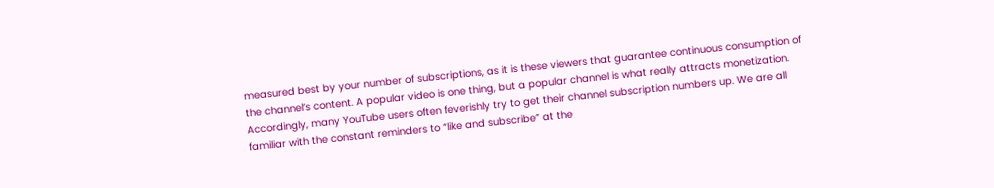measured best by your number of subscriptions, as it is these viewers that guarantee continuous consumption of the channel’s content. A popular video is one thing, but a popular channel is what really attracts monetization. Accordingly, many YouTube users often feverishly try to get their channel subscription numbers up. We are all familiar with the constant reminders to “like and subscribe” at the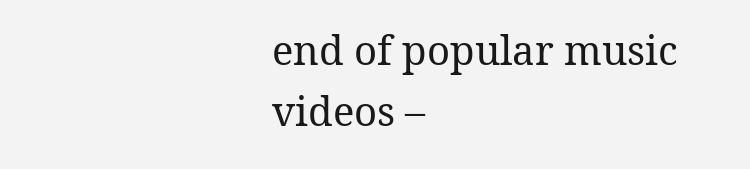end of popular music videos –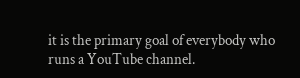it is the primary goal of everybody who runs a YouTube channel.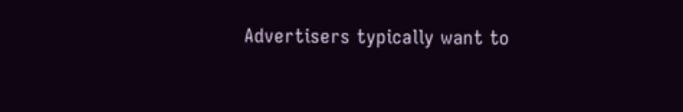Advertisers typically want to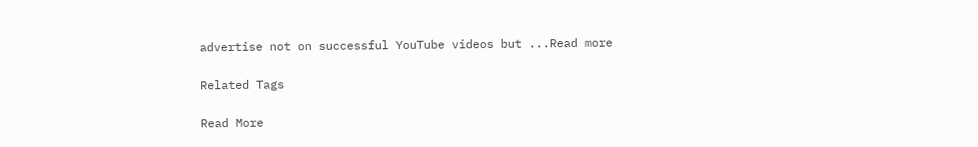advertise not on successful YouTube videos but ...Read more

Related Tags

Read More